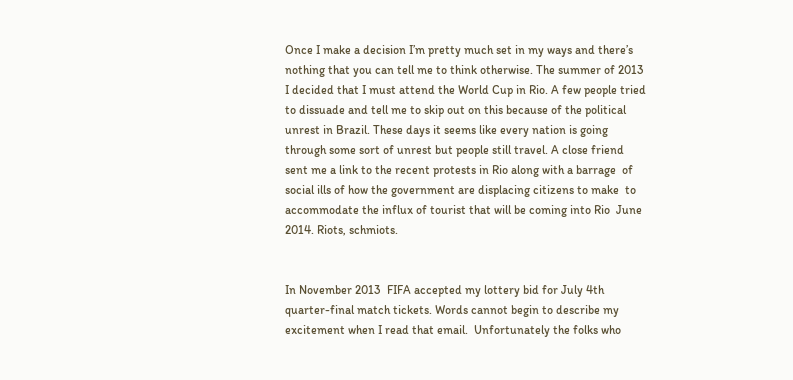Once I make a decision I’m pretty much set in my ways and there’s nothing that you can tell me to think otherwise. The summer of 2013  I decided that I must attend the World Cup in Rio. A few people tried to dissuade and tell me to skip out on this because of the political unrest in Brazil. These days it seems like every nation is going through some sort of unrest but people still travel. A close friend  sent me a link to the recent protests in Rio along with a barrage  of social ills of how the government are displacing citizens to make  to accommodate the influx of tourist that will be coming into Rio  June 2014. Riots, schmiots.


In November 2013  FIFA accepted my lottery bid for July 4th quarter-final match tickets. Words cannot begin to describe my excitement when I read that email.  Unfortunately the folks who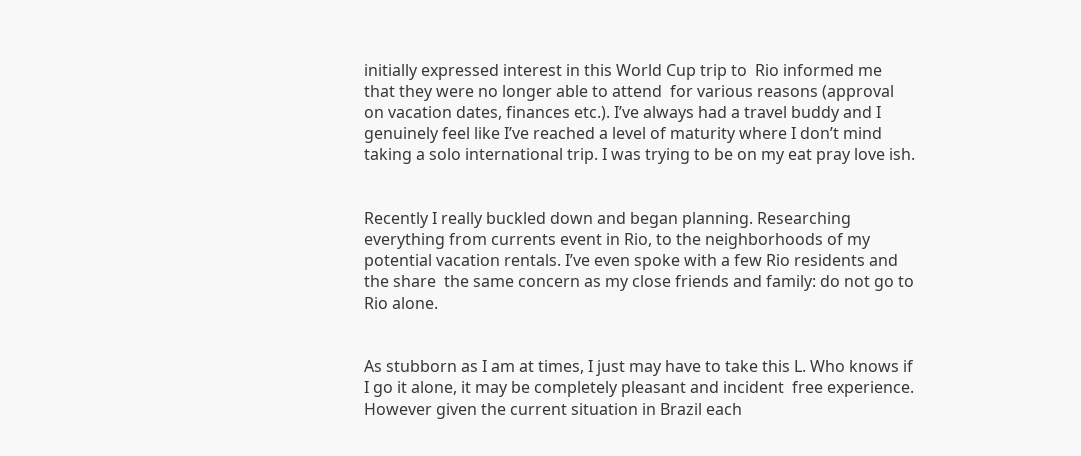initially expressed interest in this World Cup trip to  Rio informed me that they were no longer able to attend  for various reasons (approval on vacation dates, finances etc.). I’ve always had a travel buddy and I genuinely feel like I’ve reached a level of maturity where I don’t mind taking a solo international trip. I was trying to be on my eat pray love ish.


Recently I really buckled down and began planning. Researching everything from currents event in Rio, to the neighborhoods of my potential vacation rentals. I’ve even spoke with a few Rio residents and the share  the same concern as my close friends and family: do not go to Rio alone.


As stubborn as I am at times, I just may have to take this L. Who knows if I go it alone, it may be completely pleasant and incident  free experience. However given the current situation in Brazil each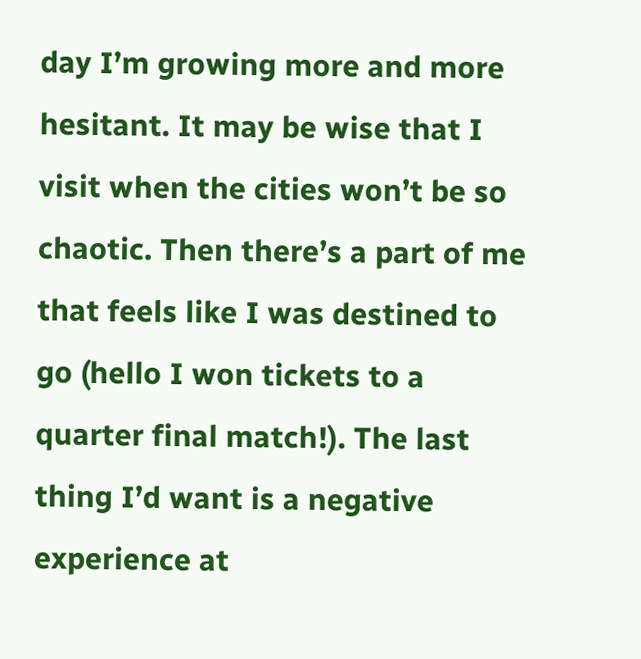day I’m growing more and more hesitant. It may be wise that I visit when the cities won’t be so chaotic. Then there’s a part of me that feels like I was destined to go (hello I won tickets to a quarter final match!). The last thing I’d want is a negative experience at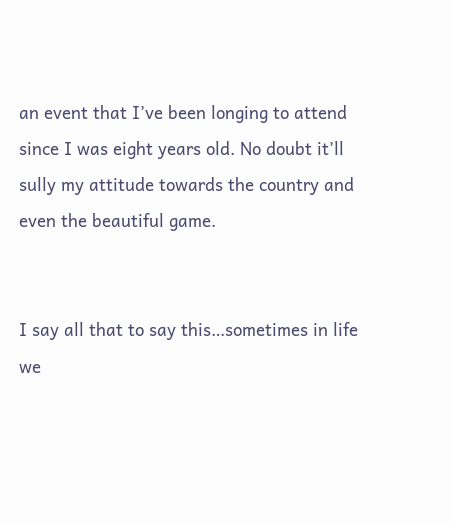an event that I’ve been longing to attend since I was eight years old. No doubt it’ll sully my attitude towards the country and even the beautiful game.


I say all that to say this…sometimes in life we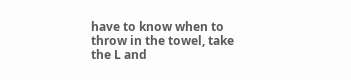have to know when to throw in the towel, take the L and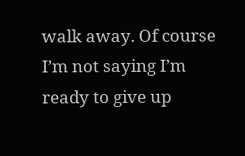walk away. Of course I’m not saying I’m ready to give up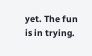yet. The fun is in trying.